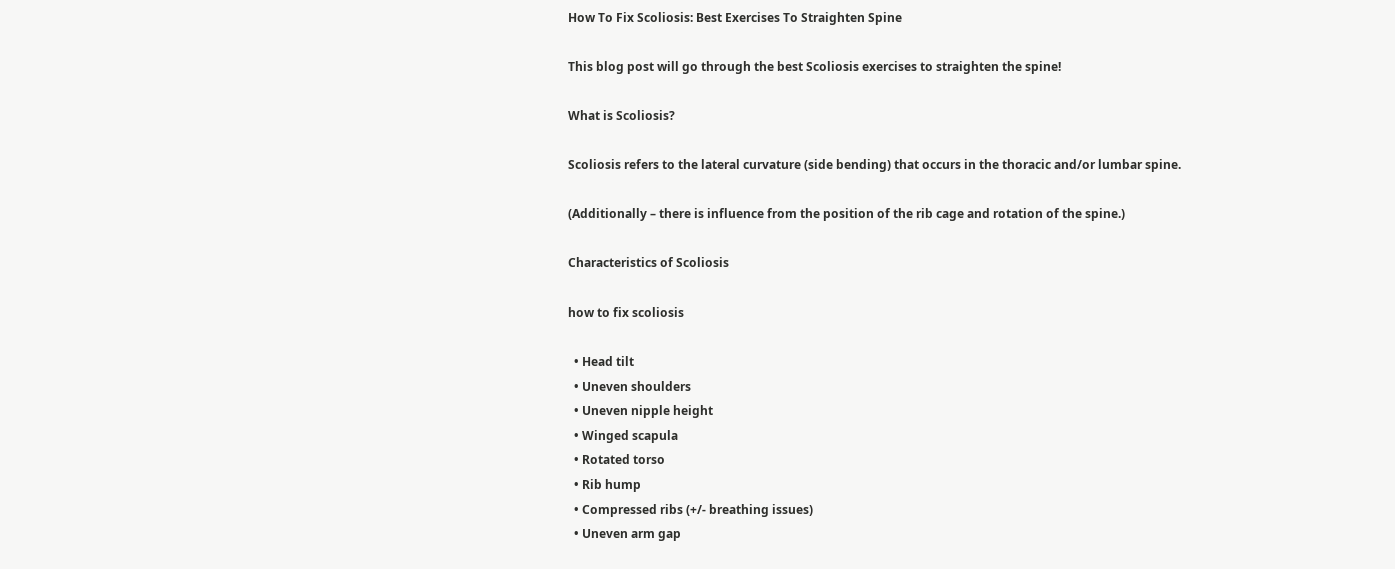How To Fix Scoliosis: Best Exercises To Straighten Spine

This blog post will go through the best Scoliosis exercises to straighten the spine!

What is Scoliosis?

Scoliosis refers to the lateral curvature (side bending) that occurs in the thoracic and/or lumbar spine.

(Additionally – there is influence from the position of the rib cage and rotation of the spine.)

Characteristics of Scoliosis

how to fix scoliosis

  • Head tilt
  • Uneven shoulders
  • Uneven nipple height
  • Winged scapula
  • Rotated torso
  • Rib hump
  • Compressed ribs (+/- breathing issues)
  • Uneven arm gap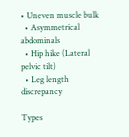• Uneven muscle bulk
  • Asymmetrical abdominals
  • Hip hike (Lateral pelvic tilt)
  • Leg length discrepancy

Types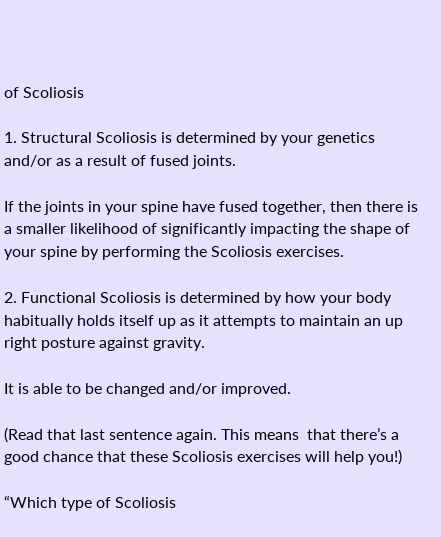of Scoliosis

1. Structural Scoliosis is determined by your genetics and/or as a result of fused joints.

If the joints in your spine have fused together, then there is a smaller likelihood of significantly impacting the shape of your spine by performing the Scoliosis exercises.

2. Functional Scoliosis is determined by how your body habitually holds itself up as it attempts to maintain an up right posture against gravity.

It is able to be changed and/or improved.

(Read that last sentence again. This means  that there’s a good chance that these Scoliosis exercises will help you!)

“Which type of Scoliosis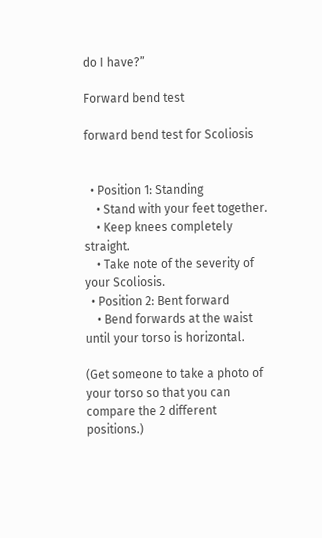do I have?”

Forward bend test

forward bend test for Scoliosis


  • Position 1: Standing
    • Stand with your feet together.
    • Keep knees completely straight.
    • Take note of the severity of your Scoliosis.
  • Position 2: Bent forward
    • Bend forwards at the waist until your torso is horizontal.

(Get someone to take a photo of your torso so that you can compare the 2 different positions.)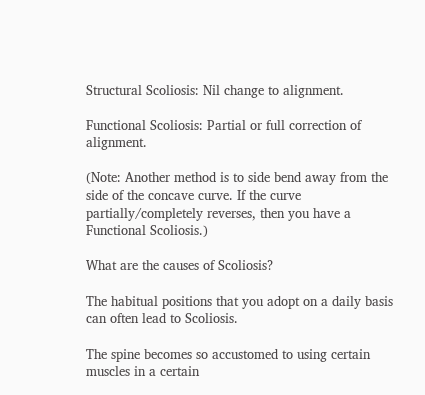Structural Scoliosis: Nil change to alignment.

Functional Scoliosis: Partial or full correction of alignment.

(Note: Another method is to side bend away from the side of the concave curve. If the curve  partially/completely reverses, then you have a Functional Scoliosis.)

What are the causes of Scoliosis?

The habitual positions that you adopt on a daily basis can often lead to Scoliosis.

The spine becomes so accustomed to using certain muscles in a certain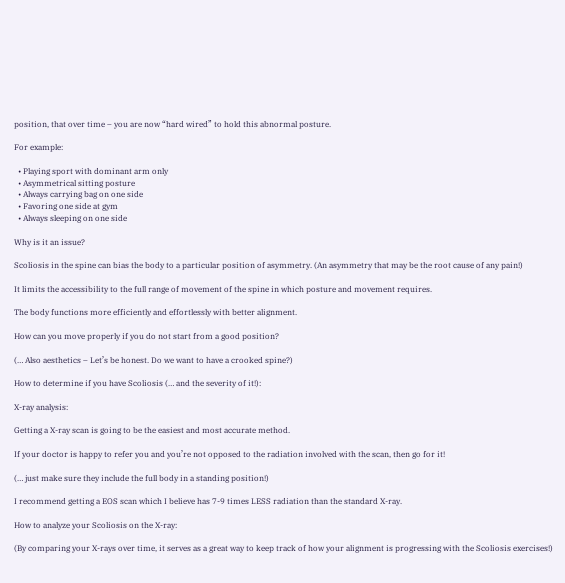position, that over time – you are now “hard wired” to hold this abnormal posture.

For example:

  • Playing sport with dominant arm only
  • Asymmetrical sitting posture
  • Always carrying bag on one side
  • Favoring one side at gym
  • Always sleeping on one side

Why is it an issue?

Scoliosis in the spine can bias the body to a particular position of asymmetry. (An asymmetry that may be the root cause of any pain!)

It limits the accessibility to the full range of movement of the spine in which posture and movement requires.

The body functions more efficiently and effortlessly with better alignment.

How can you move properly if you do not start from a good position?

(… Also aesthetics – Let’s be honest. Do we want to have a crooked spine?)

How to determine if you have Scoliosis (… and the severity of it!):

X-ray analysis:

Getting a X-ray scan is going to be the easiest and most accurate method.

If your doctor is happy to refer you and you’re not opposed to the radiation involved with the scan, then go for it!

(… just make sure they include the full body in a standing position!)

I recommend getting a EOS scan which I believe has 7-9 times LESS radiation than the standard X-ray.

How to analyze your Scoliosis on the X-ray:

(By comparing your X-rays over time, it serves as a great way to keep track of how your alignment is progressing with the Scoliosis exercises!)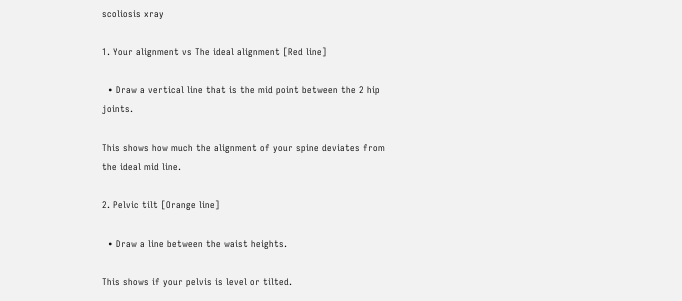scoliosis xray

1. Your alignment vs The ideal alignment [Red line]

  • Draw a vertical line that is the mid point between the 2 hip joints.

This shows how much the alignment of your spine deviates from the ideal mid line.

2. Pelvic tilt [Orange line]

  • Draw a line between the waist heights.

This shows if your pelvis is level or tilted.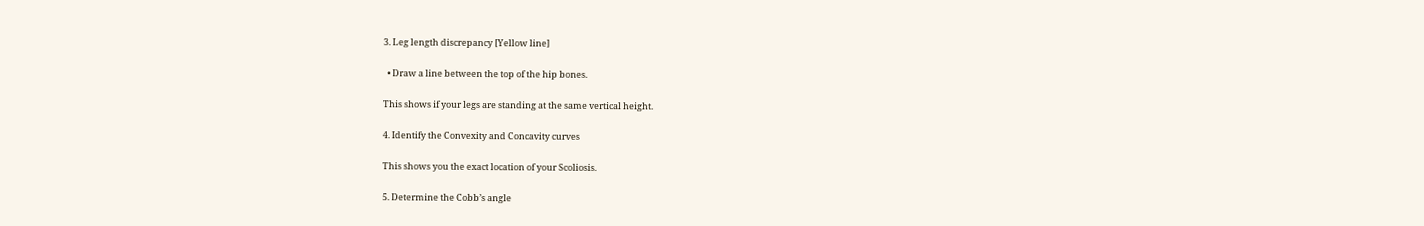3. Leg length discrepancy [Yellow line]

  • Draw a line between the top of the hip bones.

This shows if your legs are standing at the same vertical height.

4. Identify the Convexity and Concavity curves

This shows you the exact location of your Scoliosis.

5. Determine the Cobb’s angle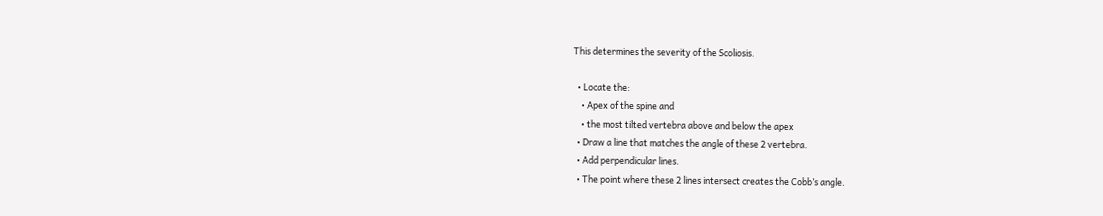This determines the severity of the Scoliosis.

  • Locate the:
    • Apex of the spine and
    • the most tilted vertebra above and below the apex
  • Draw a line that matches the angle of these 2 vertebra.
  • Add perpendicular lines.
  • The point where these 2 lines intersect creates the Cobb’s angle.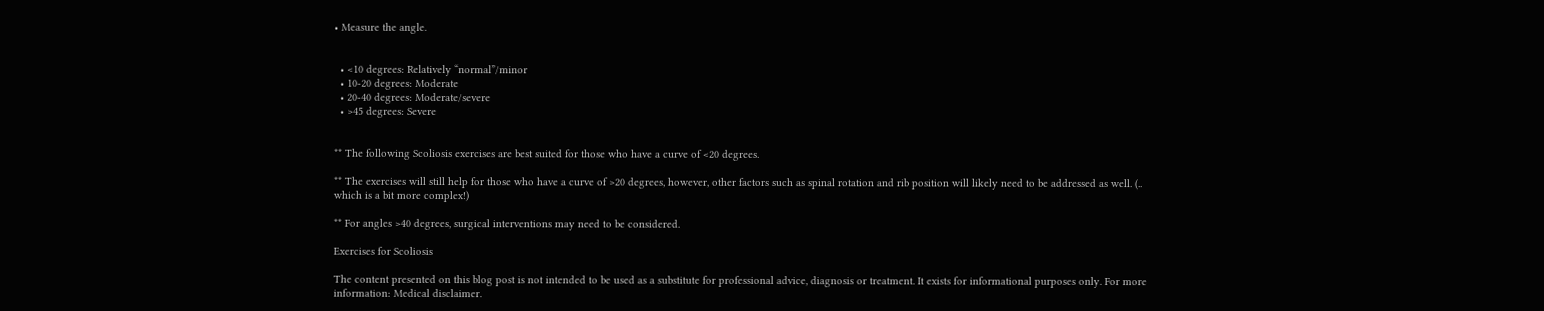• Measure the angle.


  • <10 degrees: Relatively “normal”/minor
  • 10-20 degrees: Moderate
  • 20-40 degrees: Moderate/severe
  • >45 degrees: Severe


** The following Scoliosis exercises are best suited for those who have a curve of <20 degrees.

** The exercises will still help for those who have a curve of >20 degrees, however, other factors such as spinal rotation and rib position will likely need to be addressed as well. (.. which is a bit more complex!)

** For angles >40 degrees, surgical interventions may need to be considered.

Exercises for Scoliosis

The content presented on this blog post is not intended to be used as a substitute for professional advice, diagnosis or treatment. It exists for informational purposes only. For more information: Medical disclaimer.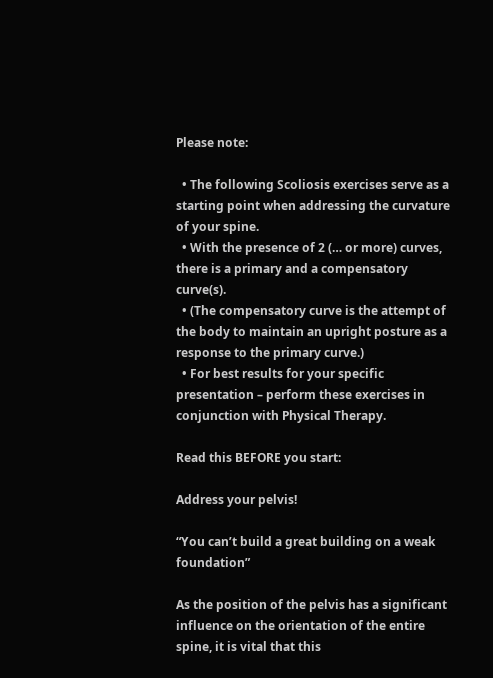Please note:

  • The following Scoliosis exercises serve as a starting point when addressing the curvature of your spine.
  • With the presence of 2 (… or more) curves, there is a primary and a compensatory curve(s).
  • (The compensatory curve is the attempt of the body to maintain an upright posture as a response to the primary curve.)
  • For best results for your specific presentation – perform these exercises in conjunction with Physical Therapy.

Read this BEFORE you start:

Address your pelvis!

“You can’t build a great building on a weak foundation”

As the position of the pelvis has a significant influence on the orientation of the entire spine, it is vital that this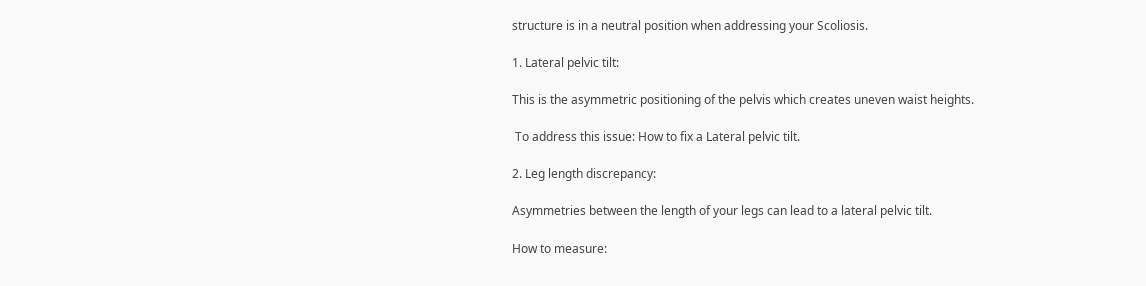structure is in a neutral position when addressing your Scoliosis.

1. Lateral pelvic tilt:

This is the asymmetric positioning of the pelvis which creates uneven waist heights.

 To address this issue: How to fix a Lateral pelvic tilt.

2. Leg length discrepancy:

Asymmetries between the length of your legs can lead to a lateral pelvic tilt.

How to measure: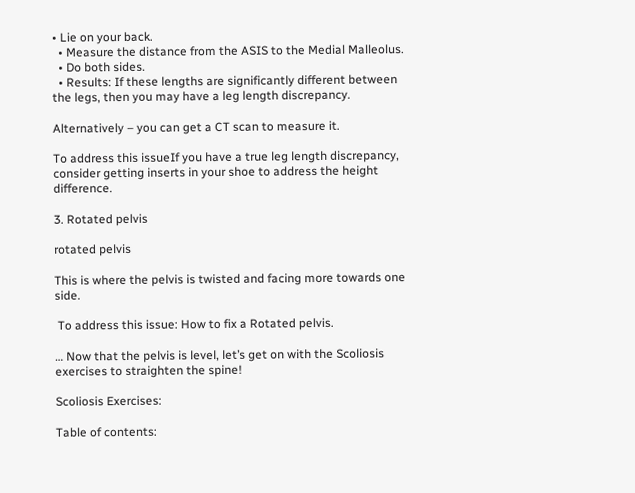• Lie on your back.
  • Measure the distance from the ASIS to the Medial Malleolus.
  • Do both sides.
  • Results: If these lengths are significantly different between the legs, then you may have a leg length discrepancy.

Alternatively – you can get a CT scan to measure it.

To address this issueIf you have a true leg length discrepancy, consider getting inserts in your shoe to address the height difference.

3. Rotated pelvis

rotated pelvis

This is where the pelvis is twisted and facing more towards one side.

 To address this issue: How to fix a Rotated pelvis.

… Now that the pelvis is level, let’s get on with the Scoliosis exercises to straighten the spine!

Scoliosis Exercises:

Table of contents: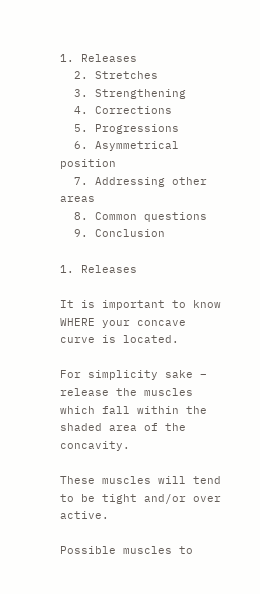1. Releases
  2. Stretches
  3. Strengthening
  4. Corrections
  5. Progressions
  6. Asymmetrical position
  7. Addressing other areas
  8. Common questions
  9. Conclusion

1. Releases

It is important to know WHERE your concave curve is located.

For simplicity sake – release the muscles which fall within the shaded area of the concavity.

These muscles will tend to be tight and/or over active.

Possible muscles to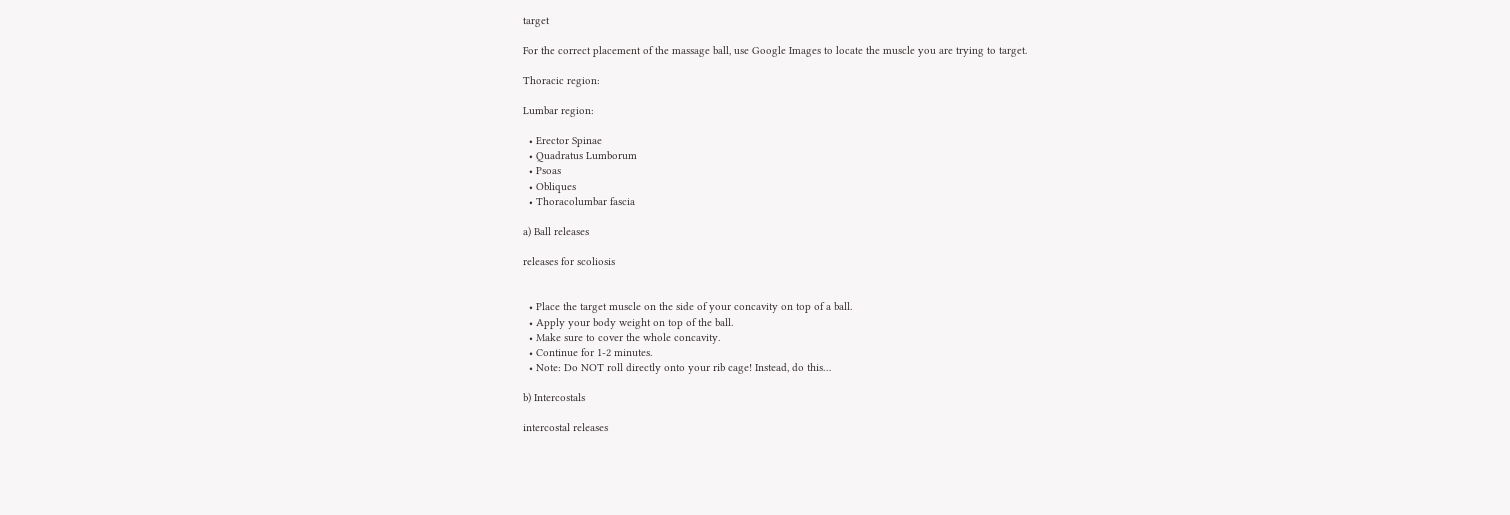target

For the correct placement of the massage ball, use Google Images to locate the muscle you are trying to target.

Thoracic region:

Lumbar region:

  • Erector Spinae
  • Quadratus Lumborum
  • Psoas
  • Obliques
  • Thoracolumbar fascia

a) Ball releases

releases for scoliosis


  • Place the target muscle on the side of your concavity on top of a ball.
  • Apply your body weight on top of the ball.
  • Make sure to cover the whole concavity.
  • Continue for 1-2 minutes.
  • Note: Do NOT roll directly onto your rib cage! Instead, do this…

b) Intercostals

intercostal releases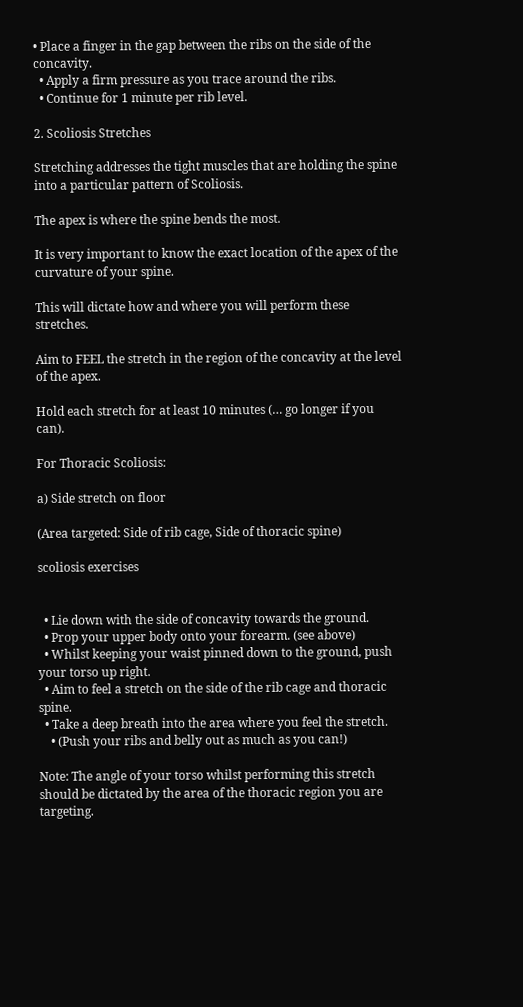• Place a finger in the gap between the ribs on the side of the concavity.
  • Apply a firm pressure as you trace around the ribs.
  • Continue for 1 minute per rib level.

2. Scoliosis Stretches

Stretching addresses the tight muscles that are holding the spine into a particular pattern of Scoliosis.

The apex is where the spine bends the most.

It is very important to know the exact location of the apex of the curvature of your spine.

This will dictate how and where you will perform these stretches.

Aim to FEEL the stretch in the region of the concavity at the level of the apex.

Hold each stretch for at least 10 minutes (… go longer if you can).

For Thoracic Scoliosis:

a) Side stretch on floor

(Area targeted: Side of rib cage, Side of thoracic spine)

scoliosis exercises


  • Lie down with the side of concavity towards the ground.
  • Prop your upper body onto your forearm. (see above)
  • Whilst keeping your waist pinned down to the ground, push your torso up right.
  • Aim to feel a stretch on the side of the rib cage and thoracic spine.
  • Take a deep breath into the area where you feel the stretch.
    • (Push your ribs and belly out as much as you can!)

Note: The angle of your torso whilst performing this stretch should be dictated by the area of the thoracic region you are targeting.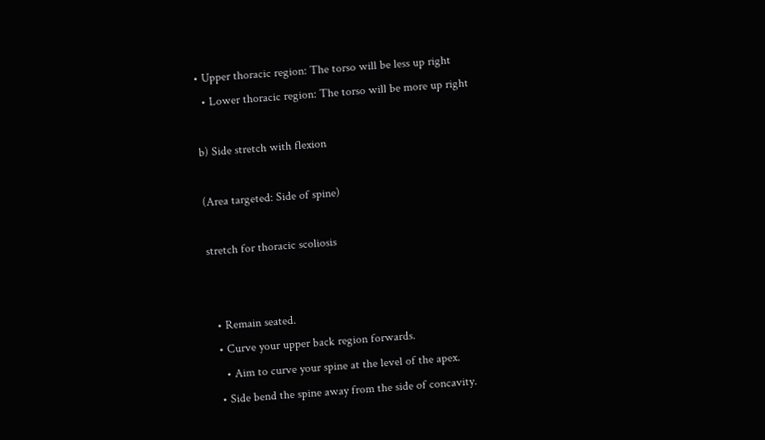• Upper thoracic region: The torso will be less up right
  • Lower thoracic region: The torso will be more up right

b) Side stretch with flexion

(Area targeted: Side of spine)

stretch for thoracic scoliosis


  • Remain seated.
  • Curve your upper back region forwards.
    • Aim to curve your spine at the level of the apex.
  • Side bend the spine away from the side of concavity.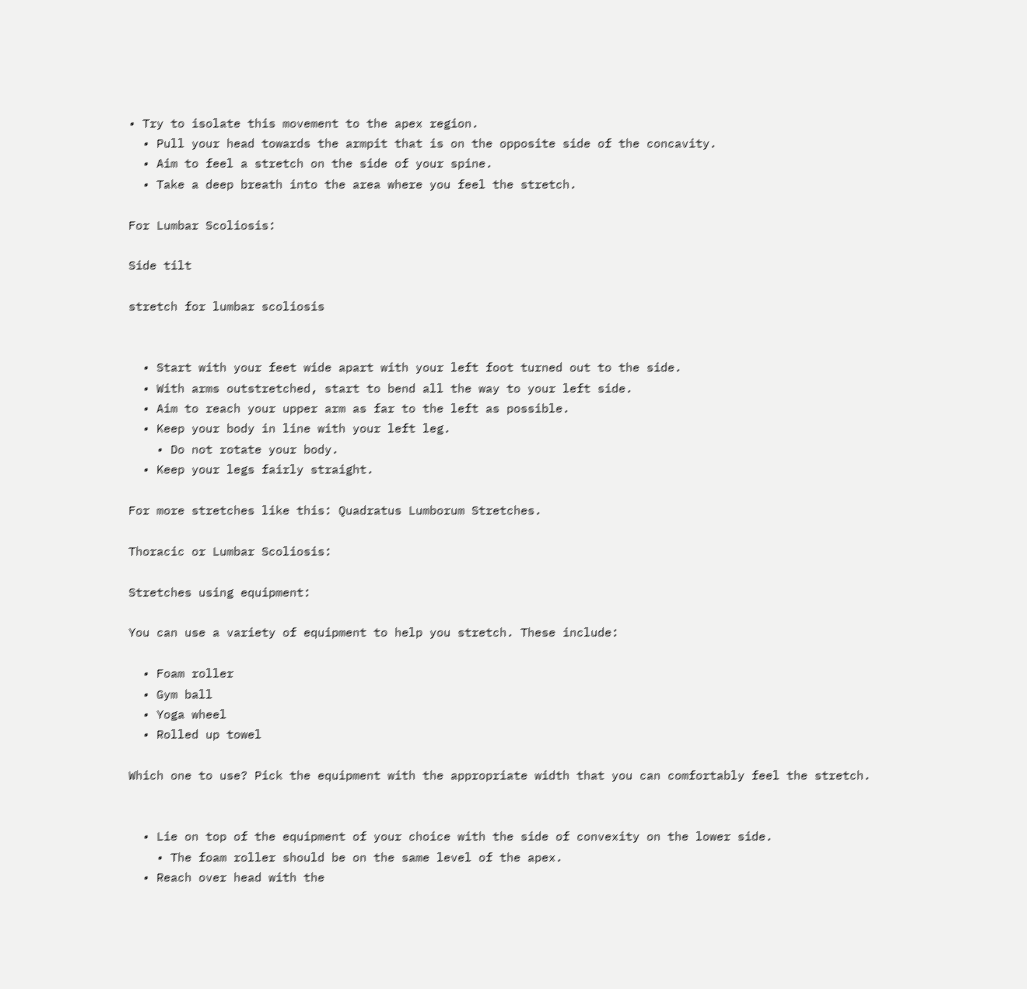• Try to isolate this movement to the apex region.
  • Pull your head towards the armpit that is on the opposite side of the concavity.
  • Aim to feel a stretch on the side of your spine.
  • Take a deep breath into the area where you feel the stretch.

For Lumbar Scoliosis:

Side tilt

stretch for lumbar scoliosis


  • Start with your feet wide apart with your left foot turned out to the side.
  • With arms outstretched, start to bend all the way to your left side.
  • Aim to reach your upper arm as far to the left as possible.
  • Keep your body in line with your left leg.
    • Do not rotate your body.
  • Keep your legs fairly straight.

For more stretches like this: Quadratus Lumborum Stretches.

Thoracic or Lumbar Scoliosis:

Stretches using equipment:

You can use a variety of equipment to help you stretch. These include:

  • Foam roller
  • Gym ball
  • Yoga wheel
  • Rolled up towel

Which one to use? Pick the equipment with the appropriate width that you can comfortably feel the stretch.


  • Lie on top of the equipment of your choice with the side of convexity on the lower side.
    • The foam roller should be on the same level of the apex.
  • Reach over head with the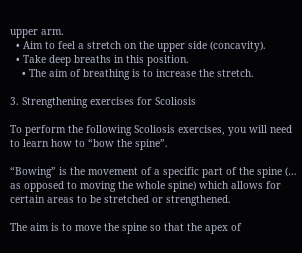upper arm.
  • Aim to feel a stretch on the upper side (concavity).
  • Take deep breaths in this position.
    • The aim of breathing is to increase the stretch.

3. Strengthening exercises for Scoliosis

To perform the following Scoliosis exercises, you will need to learn how to “bow the spine”.

“Bowing” is the movement of a specific part of the spine (… as opposed to moving the whole spine) which allows for certain areas to be stretched or strengthened.

The aim is to move the spine so that the apex of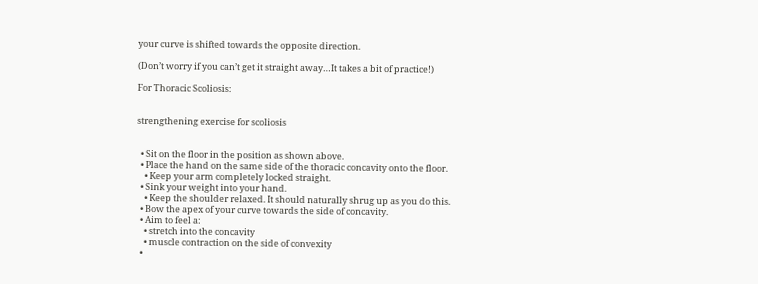your curve is shifted towards the opposite direction.

(Don’t worry if you can’t get it straight away…It takes a bit of practice!)

For Thoracic Scoliosis:


strengthening exercise for scoliosis


  • Sit on the floor in the position as shown above.
  • Place the hand on the same side of the thoracic concavity onto the floor.
    • Keep your arm completely locked straight.
  • Sink your weight into your hand.
    • Keep the shoulder relaxed. It should naturally shrug up as you do this.
  • Bow the apex of your curve towards the side of concavity.
  • Aim to feel a:
    • stretch into the concavity
    • muscle contraction on the side of convexity
  •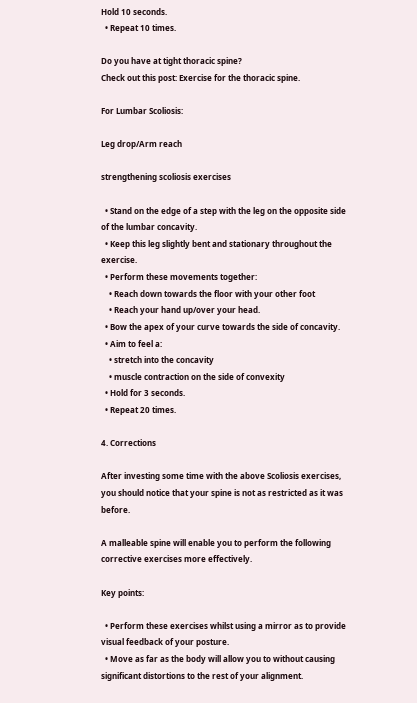Hold 10 seconds.
  • Repeat 10 times.

Do you have at tight thoracic spine?
Check out this post: Exercise for the thoracic spine.

For Lumbar Scoliosis:

Leg drop/Arm reach

strengthening scoliosis exercises

  • Stand on the edge of a step with the leg on the opposite side of the lumbar concavity.
  • Keep this leg slightly bent and stationary throughout the exercise.
  • Perform these movements together:
    • Reach down towards the floor with your other foot
    • Reach your hand up/over your head.
  • Bow the apex of your curve towards the side of concavity.
  • Aim to feel a:
    • stretch into the concavity
    • muscle contraction on the side of convexity
  • Hold for 3 seconds.
  • Repeat 20 times.

4. Corrections

After investing some time with the above Scoliosis exercises, you should notice that your spine is not as restricted as it was before.

A malleable spine will enable you to perform the following corrective exercises more effectively.

Key points:

  • Perform these exercises whilst using a mirror as to provide visual feedback of your posture.
  • Move as far as the body will allow you to without causing significant distortions to the rest of your alignment.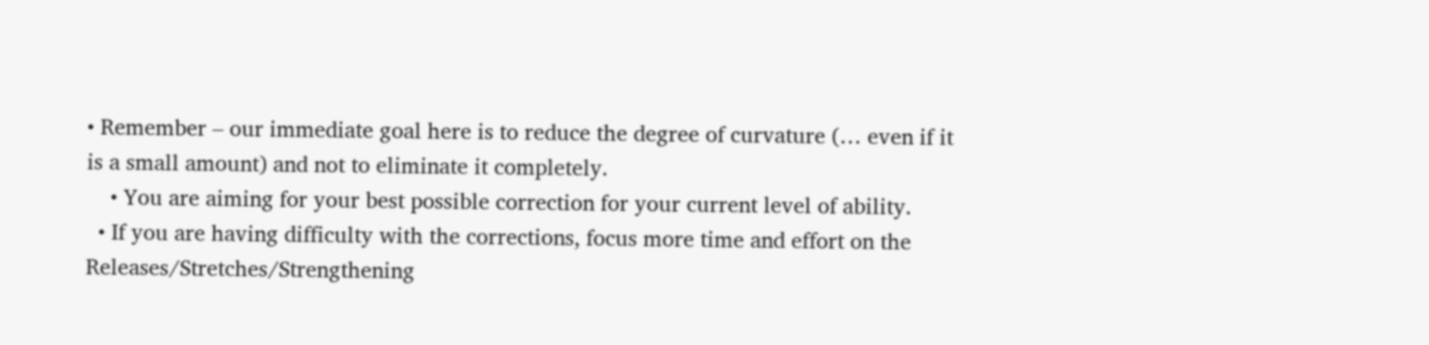• Remember – our immediate goal here is to reduce the degree of curvature (… even if it is a small amount) and not to eliminate it completely.
    • You are aiming for your best possible correction for your current level of ability.
  • If you are having difficulty with the corrections, focus more time and effort on the Releases/Stretches/Strengthening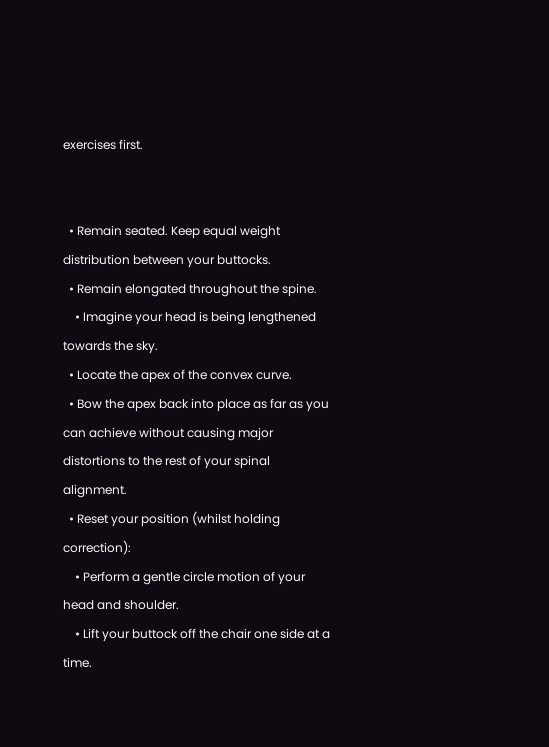exercises first.


  • Remain seated. Keep equal weight distribution between your buttocks.
  • Remain elongated throughout the spine.
    • Imagine your head is being lengthened towards the sky.
  • Locate the apex of the convex curve.
  • Bow the apex back into place as far as you can achieve without causing major distortions to the rest of your spinal alignment.
  • Reset your position (whilst holding correction):
    • Perform a gentle circle motion of your head and shoulder.
    • Lift your buttock off the chair one side at a time.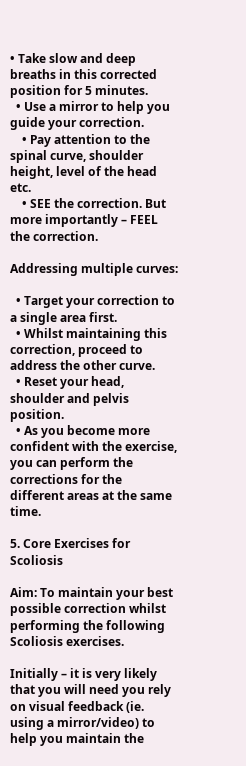• Take slow and deep breaths in this corrected position for 5 minutes.
  • Use a mirror to help you guide your correction.
    • Pay attention to the spinal curve, shoulder height, level of the head etc.
    • SEE the correction. But more importantly – FEEL the correction.

Addressing multiple curves:

  • Target your correction to a single area first.
  • Whilst maintaining this correction, proceed to address the other curve.
  • Reset your head, shoulder and pelvis position.
  • As you become more confident with the exercise, you can perform the corrections for the different areas at the same time.

5. Core Exercises for Scoliosis

Aim: To maintain your best possible correction whilst performing the following Scoliosis exercises.

Initially – it is very likely that you will need you rely on visual feedback (ie. using a mirror/video) to help you maintain the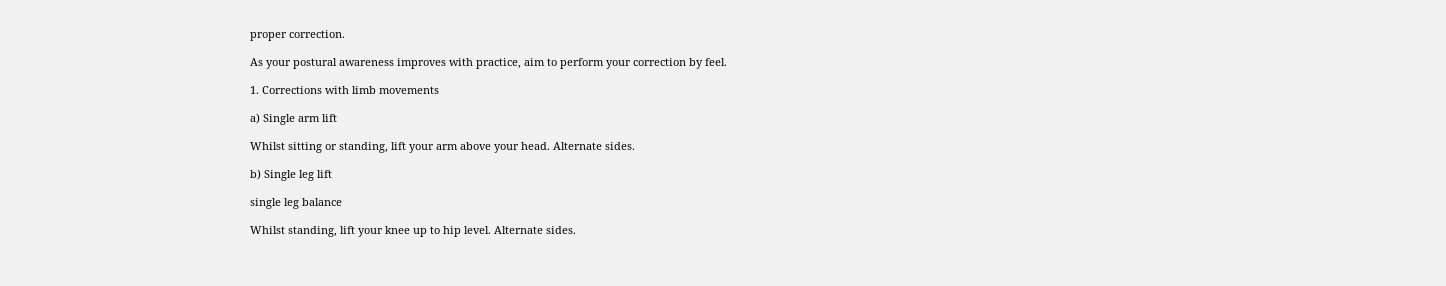proper correction.

As your postural awareness improves with practice, aim to perform your correction by feel.

1. Corrections with limb movements

a) Single arm lift

Whilst sitting or standing, lift your arm above your head. Alternate sides.

b) Single leg lift

single leg balance

Whilst standing, lift your knee up to hip level. Alternate sides.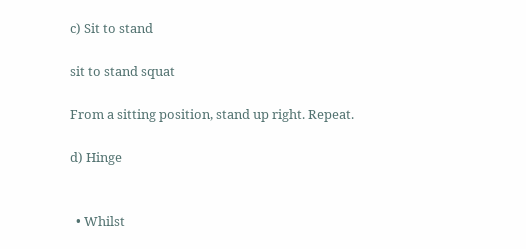c) Sit to stand

sit to stand squat

From a sitting position, stand up right. Repeat.

d) Hinge


  • Whilst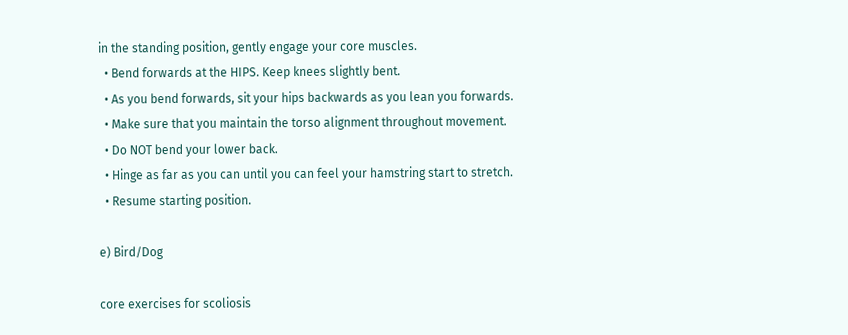in the standing position, gently engage your core muscles.
  • Bend forwards at the HIPS. Keep knees slightly bent.
  • As you bend forwards, sit your hips backwards as you lean you forwards.
  • Make sure that you maintain the torso alignment throughout movement.
  • Do NOT bend your lower back.
  • Hinge as far as you can until you can feel your hamstring start to stretch.
  • Resume starting position.

e) Bird/Dog

core exercises for scoliosis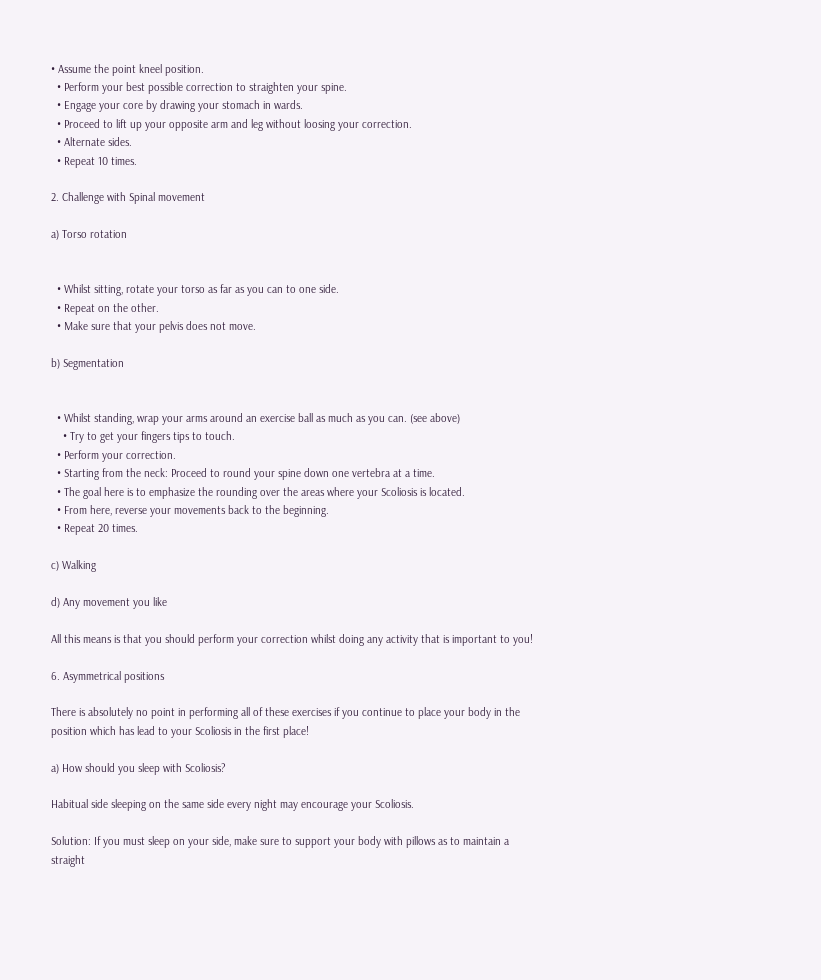• Assume the point kneel position.
  • Perform your best possible correction to straighten your spine.
  • Engage your core by drawing your stomach in wards.
  • Proceed to lift up your opposite arm and leg without loosing your correction.
  • Alternate sides.
  • Repeat 10 times.

2. Challenge with Spinal movement

a) Torso rotation


  • Whilst sitting, rotate your torso as far as you can to one side.
  • Repeat on the other.
  • Make sure that your pelvis does not move.

b) Segmentation


  • Whilst standing, wrap your arms around an exercise ball as much as you can. (see above)
    • Try to get your fingers tips to touch.
  • Perform your correction.
  • Starting from the neck: Proceed to round your spine down one vertebra at a time.
  • The goal here is to emphasize the rounding over the areas where your Scoliosis is located.
  • From here, reverse your movements back to the beginning.
  • Repeat 20 times.

c) Walking

d) Any movement you like

All this means is that you should perform your correction whilst doing any activity that is important to you!

6. Asymmetrical positions

There is absolutely no point in performing all of these exercises if you continue to place your body in the position which has lead to your Scoliosis in the first place!

a) How should you sleep with Scoliosis?

Habitual side sleeping on the same side every night may encourage your Scoliosis.

Solution: If you must sleep on your side, make sure to support your body with pillows as to maintain a straight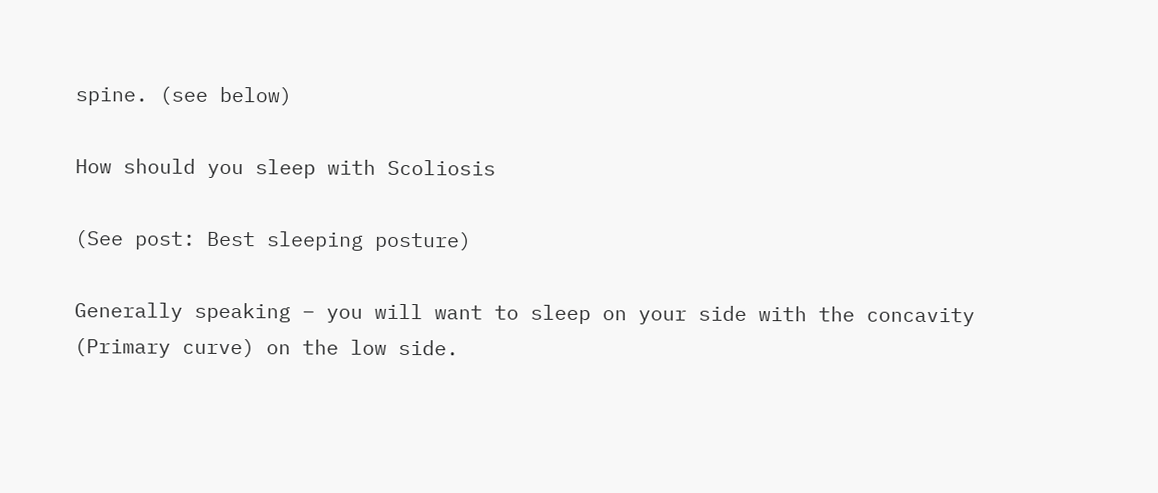spine. (see below)

How should you sleep with Scoliosis

(See post: Best sleeping posture)

Generally speaking – you will want to sleep on your side with the concavity (Primary curve) on the low side.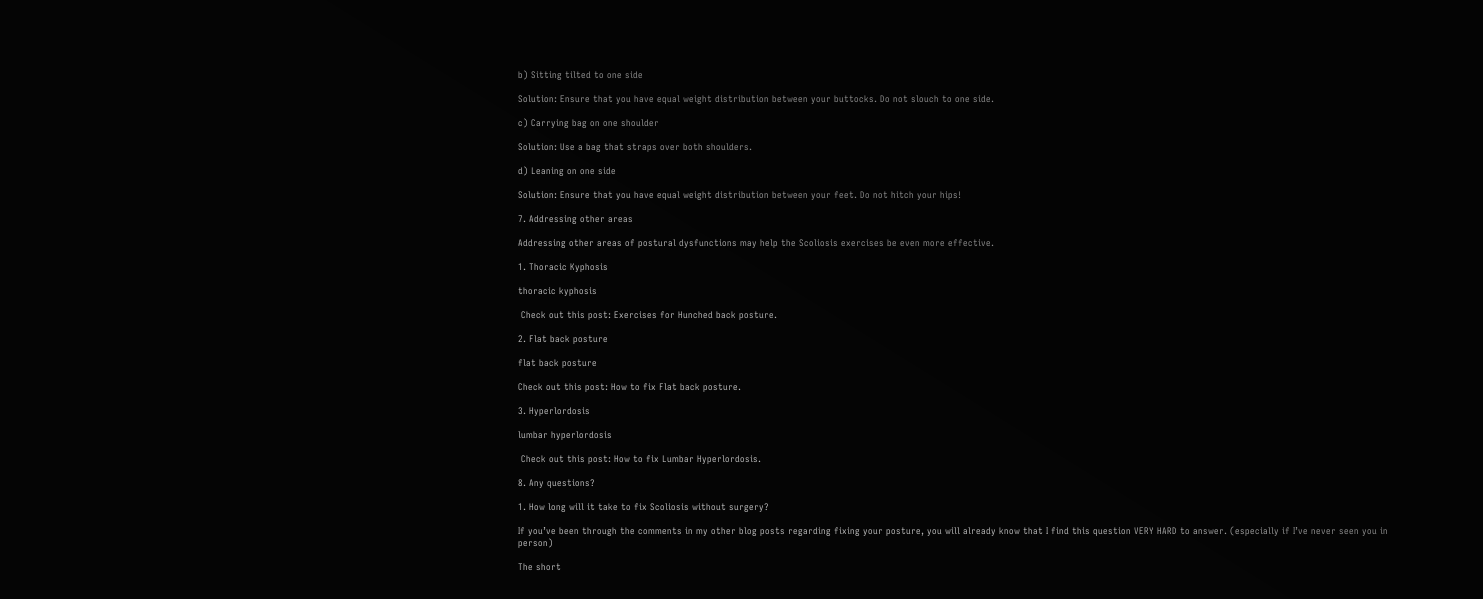b) Sitting tilted to one side

Solution: Ensure that you have equal weight distribution between your buttocks. Do not slouch to one side.

c) Carrying bag on one shoulder

Solution: Use a bag that straps over both shoulders.

d) Leaning on one side

Solution: Ensure that you have equal weight distribution between your feet. Do not hitch your hips!

7. Addressing other areas

Addressing other areas of postural dysfunctions may help the Scoliosis exercises be even more effective.

1. Thoracic Kyphosis

thoracic kyphosis

 Check out this post: Exercises for Hunched back posture.

2. Flat back posture

flat back posture

Check out this post: How to fix Flat back posture.

3. Hyperlordosis

lumbar hyperlordosis

 Check out this post: How to fix Lumbar Hyperlordosis.

8. Any questions?

1. How long will it take to fix Scoliosis without surgery?

If you’ve been through the comments in my other blog posts regarding fixing your posture, you will already know that I find this question VERY HARD to answer. (especially if I’ve never seen you in person)

The short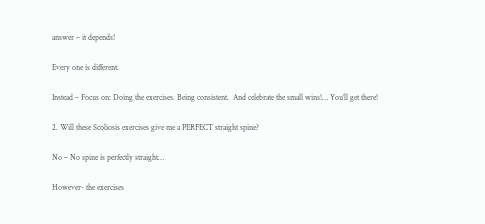answer – it depends!

Every one is different.

Instead – Focus on: Doing the exercises. Being consistent.  And celebrate the small wins!… You’ll get there!

2. Will these Scoliosis exercises give me a PERFECT straight spine?

No – No spine is perfectly straight…

However- the exercises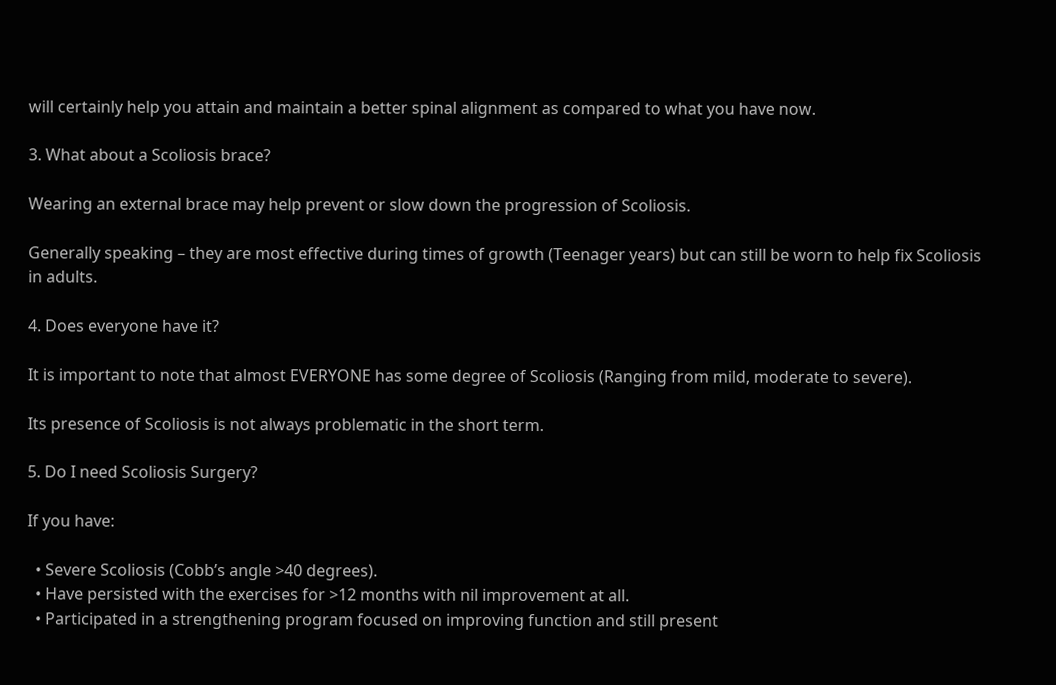will certainly help you attain and maintain a better spinal alignment as compared to what you have now.

3. What about a Scoliosis brace?

Wearing an external brace may help prevent or slow down the progression of Scoliosis.

Generally speaking – they are most effective during times of growth (Teenager years) but can still be worn to help fix Scoliosis in adults.

4. Does everyone have it?

It is important to note that almost EVERYONE has some degree of Scoliosis (Ranging from mild, moderate to severe).

Its presence of Scoliosis is not always problematic in the short term.

5. Do I need Scoliosis Surgery?

If you have:

  • Severe Scoliosis (Cobb’s angle >40 degrees).
  • Have persisted with the exercises for >12 months with nil improvement at all.
  • Participated in a strengthening program focused on improving function and still present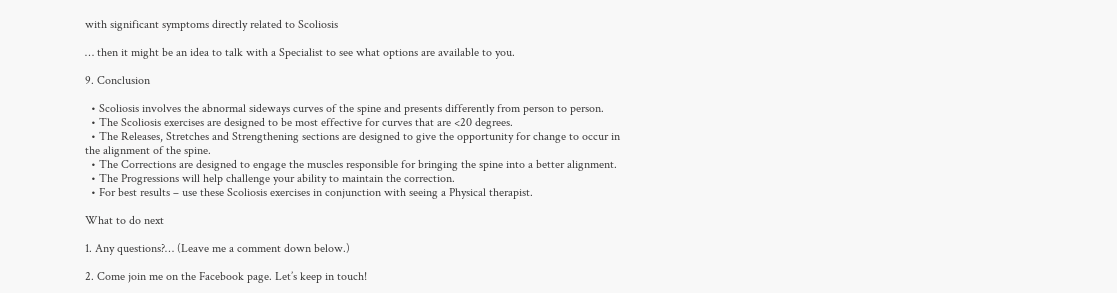with significant symptoms directly related to Scoliosis

… then it might be an idea to talk with a Specialist to see what options are available to you.

9. Conclusion

  • Scoliosis involves the abnormal sideways curves of the spine and presents differently from person to person.
  • The Scoliosis exercises are designed to be most effective for curves that are <20 degrees.
  • The Releases, Stretches and Strengthening sections are designed to give the opportunity for change to occur in the alignment of the spine.
  • The Corrections are designed to engage the muscles responsible for bringing the spine into a better alignment.
  • The Progressions will help challenge your ability to maintain the correction.
  • For best results – use these Scoliosis exercises in conjunction with seeing a Physical therapist.

What to do next

1. Any questions?… (Leave me a comment down below.)

2. Come join me on the Facebook page. Let’s keep in touch!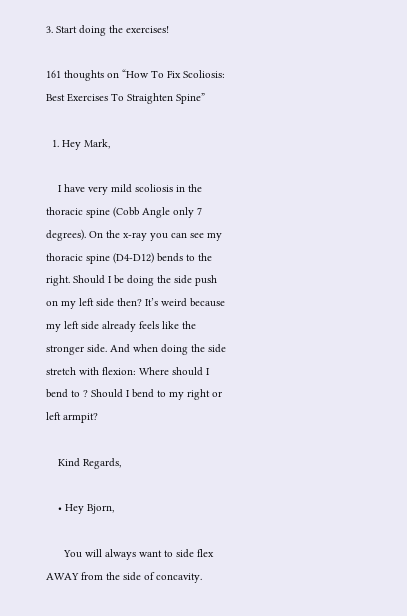3. Start doing the exercises!

161 thoughts on “How To Fix Scoliosis: Best Exercises To Straighten Spine”

  1. Hey Mark,

    I have very mild scoliosis in the thoracic spine (Cobb Angle only 7 degrees). On the x-ray you can see my thoracic spine (D4-D12) bends to the right. Should I be doing the side push on my left side then? It’s weird because my left side already feels like the stronger side. And when doing the side stretch with flexion: Where should I bend to ? Should I bend to my right or left armpit?

    Kind Regards,

    • Hey Bjorn,

      You will always want to side flex AWAY from the side of concavity.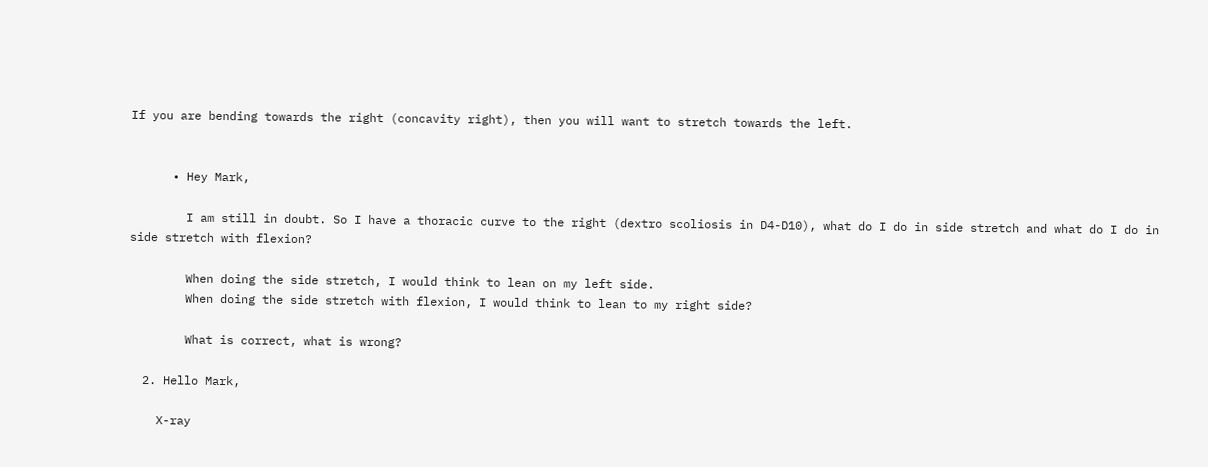If you are bending towards the right (concavity right), then you will want to stretch towards the left.


      • Hey Mark,

        I am still in doubt. So I have a thoracic curve to the right (dextro scoliosis in D4-D10), what do I do in side stretch and what do I do in side stretch with flexion?

        When doing the side stretch, I would think to lean on my left side.
        When doing the side stretch with flexion, I would think to lean to my right side?

        What is correct, what is wrong?

  2. Hello Mark,

    X-ray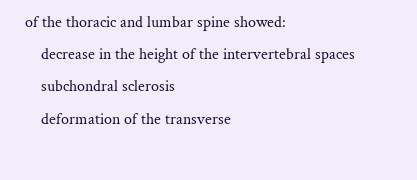of the thoracic and lumbar spine showed:
    decrease in the height of the intervertebral spaces
    subchondral sclerosis
    deformation of the transverse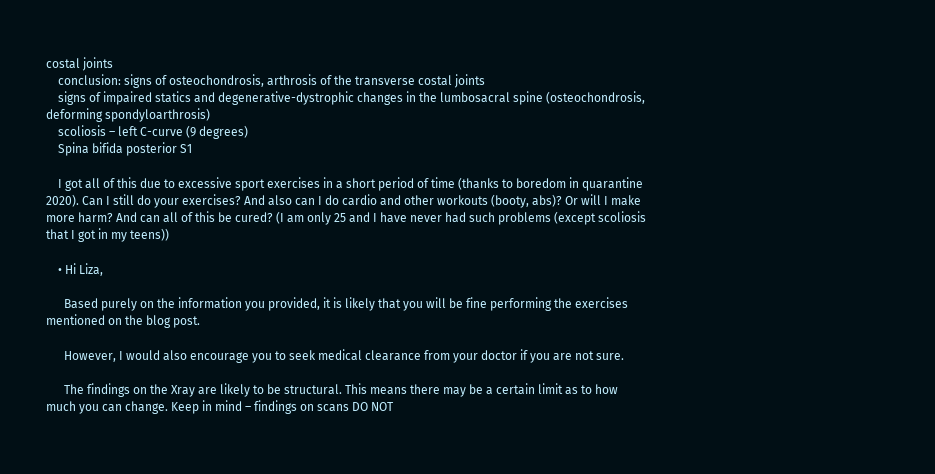costal joints
    conclusion: signs of osteochondrosis, arthrosis of the transverse costal joints
    signs of impaired statics and degenerative-dystrophic changes in the lumbosacral spine (osteochondrosis, deforming spondyloarthrosis)
    scoliosis – left C-curve (9 degrees)
    Spina bifida posterior S1

    I got all of this due to excessive sport exercises in a short period of time (thanks to boredom in quarantine 2020). Can I still do your exercises? And also can I do cardio and other workouts (booty, abs)? Or will I make more harm? And can all of this be cured? (I am only 25 and I have never had such problems (except scoliosis that I got in my teens))

    • Hi Liza,

      Based purely on the information you provided, it is likely that you will be fine performing the exercises mentioned on the blog post.

      However, I would also encourage you to seek medical clearance from your doctor if you are not sure.

      The findings on the Xray are likely to be structural. This means there may be a certain limit as to how much you can change. Keep in mind – findings on scans DO NOT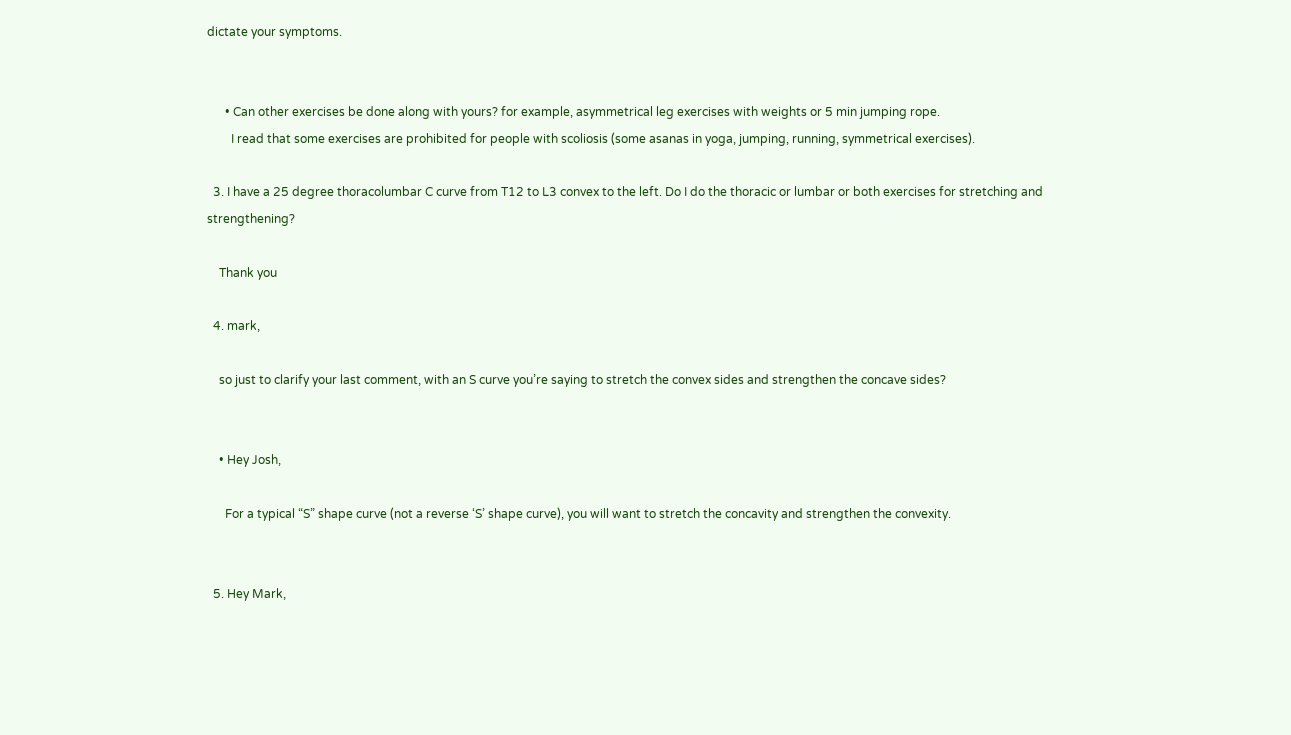dictate your symptoms.


      • Can other exercises be done along with yours? for example, asymmetrical leg exercises with weights or 5 min jumping rope.
        I read that some exercises are prohibited for people with scoliosis (some asanas in yoga, jumping, running, symmetrical exercises).

  3. I have a 25 degree thoracolumbar C curve from T12 to L3 convex to the left. Do I do the thoracic or lumbar or both exercises for stretching and strengthening?

    Thank you

  4. mark,

    so just to clarify your last comment, with an S curve you’re saying to stretch the convex sides and strengthen the concave sides?


    • Hey Josh,

      For a typical “S” shape curve (not a reverse ‘S’ shape curve), you will want to stretch the concavity and strengthen the convexity.


  5. Hey Mark,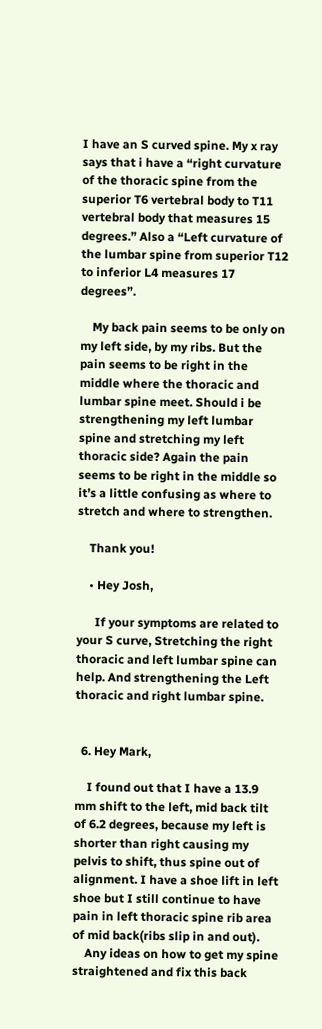I have an S curved spine. My x ray says that i have a “right curvature of the thoracic spine from the superior T6 vertebral body to T11 vertebral body that measures 15 degrees.” Also a “Left curvature of the lumbar spine from superior T12 to inferior L4 measures 17 degrees”.

    My back pain seems to be only on my left side, by my ribs. But the pain seems to be right in the middle where the thoracic and lumbar spine meet. Should i be strengthening my left lumbar spine and stretching my left thoracic side? Again the pain seems to be right in the middle so it’s a little confusing as where to stretch and where to strengthen.

    Thank you!

    • Hey Josh,

      If your symptoms are related to your S curve, Stretching the right thoracic and left lumbar spine can help. And strengthening the Left thoracic and right lumbar spine.


  6. Hey Mark,

    I found out that I have a 13.9 mm shift to the left, mid back tilt of 6.2 degrees, because my left is shorter than right causing my pelvis to shift, thus spine out of alignment. I have a shoe lift in left shoe but I still continue to have pain in left thoracic spine rib area of mid back(ribs slip in and out).
    Any ideas on how to get my spine straightened and fix this back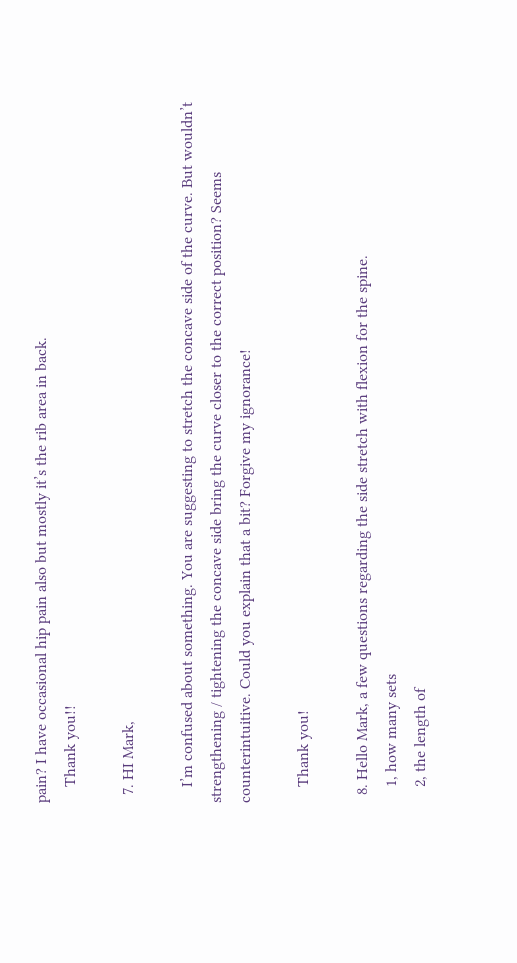pain? I have occasional hip pain also but mostly it’s the rib area in back.
    Thank you!!

  7. HI Mark,

    I’m confused about something. You are suggesting to stretch the concave side of the curve. But wouldn’t strengthening / tightening the concave side bring the curve closer to the correct position? Seems counterintuitive. Could you explain that a bit? Forgive my ignorance!

    Thank you!

  8. Hello Mark, a few questions regarding the side stretch with flexion for the spine.
    1, how many sets
    2, the length of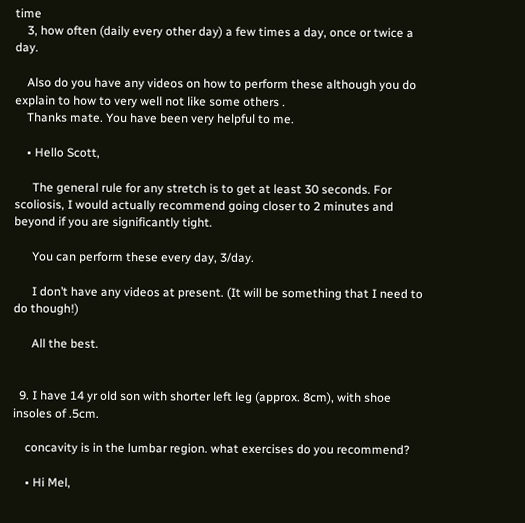time
    3, how often (daily every other day) a few times a day, once or twice a day.

    Also do you have any videos on how to perform these although you do explain to how to very well not like some others .
    Thanks mate. You have been very helpful to me.

    • Hello Scott,

      The general rule for any stretch is to get at least 30 seconds. For scoliosis, I would actually recommend going closer to 2 minutes and beyond if you are significantly tight.

      You can perform these every day, 3/day.

      I don’t have any videos at present. (It will be something that I need to do though!)

      All the best.


  9. I have 14 yr old son with shorter left leg (approx. 8cm), with shoe insoles of .5cm.

    concavity is in the lumbar region. what exercises do you recommend?

    • Hi Mel,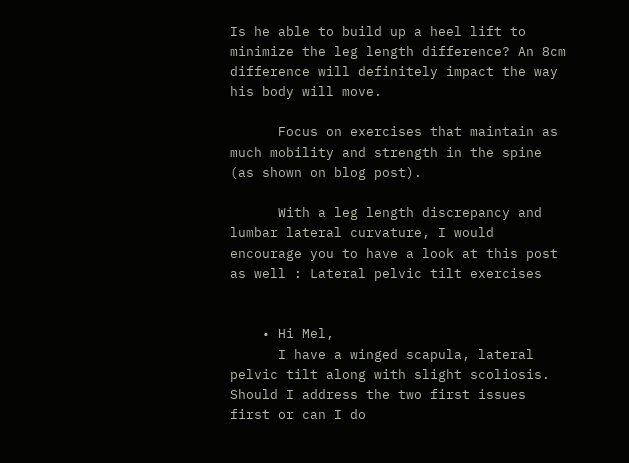Is he able to build up a heel lift to minimize the leg length difference? An 8cm difference will definitely impact the way his body will move.

      Focus on exercises that maintain as much mobility and strength in the spine (as shown on blog post).

      With a leg length discrepancy and lumbar lateral curvature, I would encourage you to have a look at this post as well : Lateral pelvic tilt exercises


    • Hi Mel,
      I have a winged scapula, lateral pelvic tilt along with slight scoliosis. Should I address the two first issues first or can I do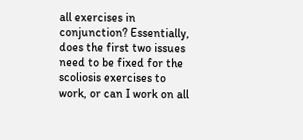all exercises in conjunction? Essentially, does the first two issues need to be fixed for the scoliosis exercises to work, or can I work on all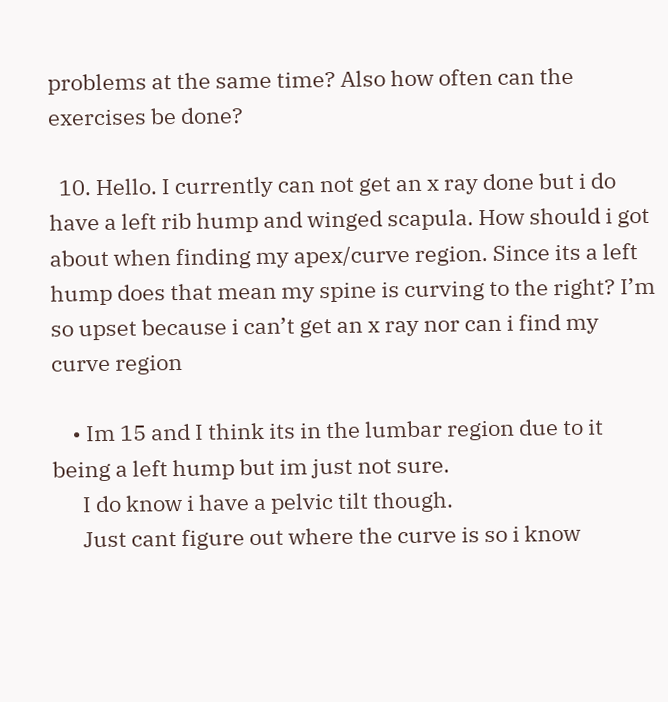problems at the same time? Also how often can the exercises be done?

  10. Hello. I currently can not get an x ray done but i do have a left rib hump and winged scapula. How should i got about when finding my apex/curve region. Since its a left hump does that mean my spine is curving to the right? I’m so upset because i can’t get an x ray nor can i find my curve region

    • Im 15 and I think its in the lumbar region due to it being a left hump but im just not sure.
      I do know i have a pelvic tilt though.
      Just cant figure out where the curve is so i know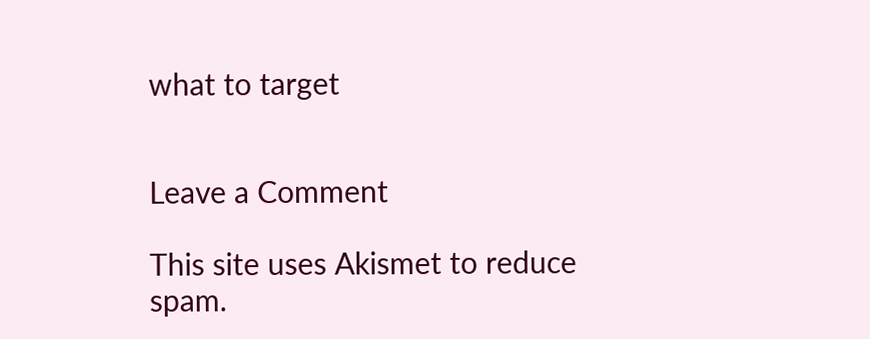what to target


Leave a Comment

This site uses Akismet to reduce spam.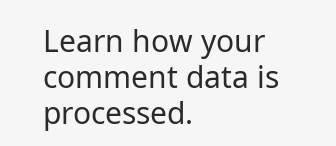Learn how your comment data is processed.